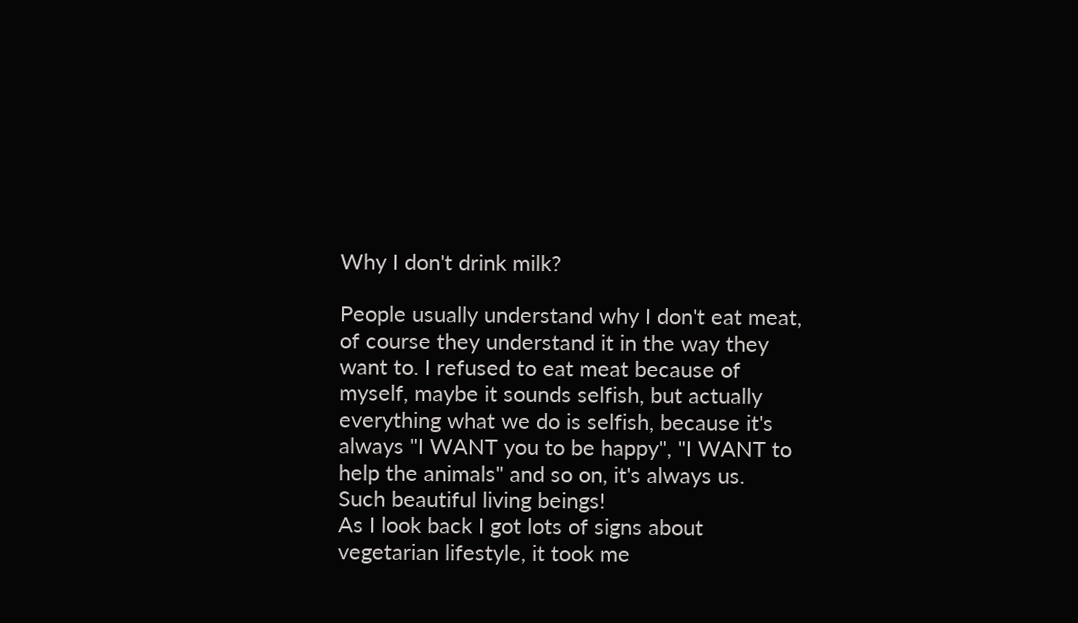Why I don't drink milk?

People usually understand why I don't eat meat, of course they understand it in the way they want to. I refused to eat meat because of myself, maybe it sounds selfish, but actually everything what we do is selfish, because it's always "I WANT you to be happy", "I WANT to help the animals" and so on, it's always us.
Such beautiful living beings!
As I look back I got lots of signs about vegetarian lifestyle, it took me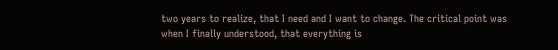two years to realize, that I need and I want to change. The critical point was when I finally understood, that everything is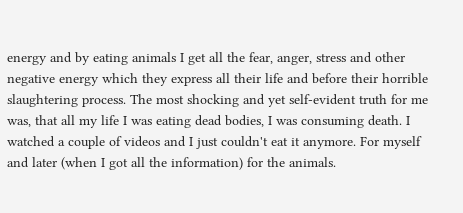energy and by eating animals I get all the fear, anger, stress and other negative energy which they express all their life and before their horrible slaughtering process. The most shocking and yet self-evident truth for me was, that all my life I was eating dead bodies, I was consuming death. I watched a couple of videos and I just couldn't eat it anymore. For myself and later (when I got all the information) for the animals.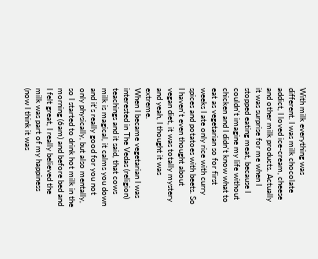With milk everything was different. I was milk chocolate addict, I loved ice-cream, cheese and other milk products. Actually it was surprise for me when I stopped eating meat, because I couldn't imagine my life without chicken and I didn't know what to eat as vegetarian so for first weeks I ate only rice with curry spices and potatoes with beets. So I haven't even thought about vegan diet, it was totally mystery and yeah, I thought it was extreme.
When I became vegetarian I was interested in The Vedas (religion) teachings and it said, that cows milk is magical, it calms you down and it's really good for you not only physically, but also mentally, so I started to drink hot milk in the morning (6am) and before bed and I felt great, I really believed the milk was part of my happiness (now I think it was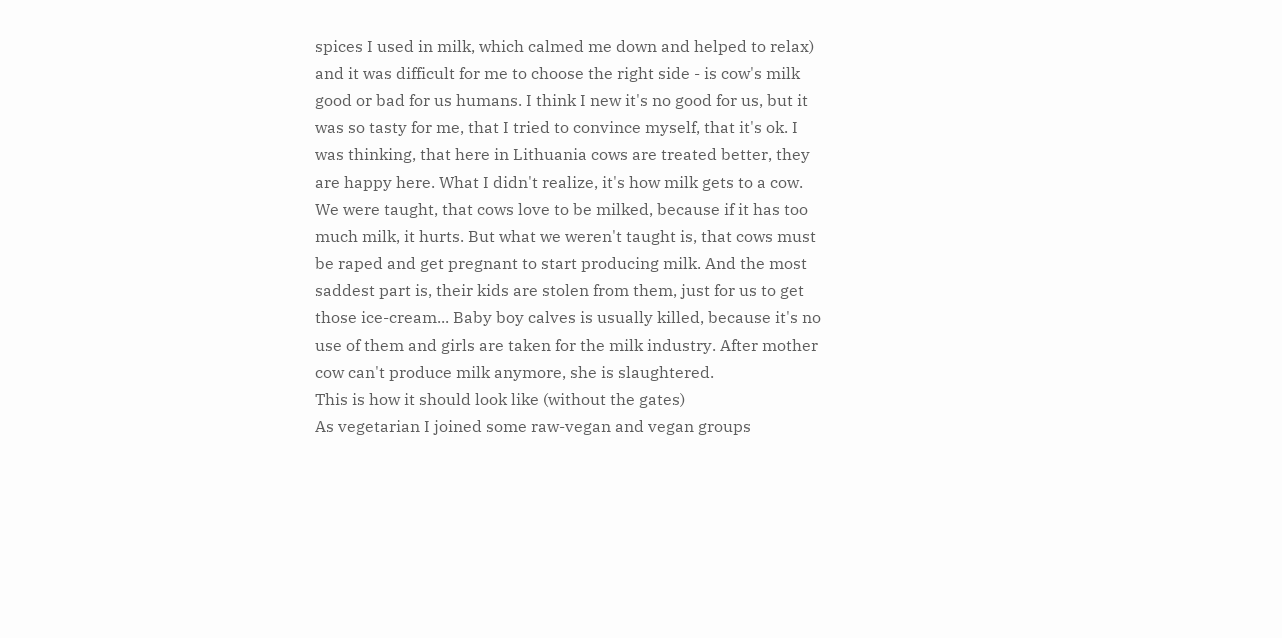spices I used in milk, which calmed me down and helped to relax) and it was difficult for me to choose the right side - is cow's milk good or bad for us humans. I think I new it's no good for us, but it was so tasty for me, that I tried to convince myself, that it's ok. I was thinking, that here in Lithuania cows are treated better, they are happy here. What I didn't realize, it's how milk gets to a cow. We were taught, that cows love to be milked, because if it has too much milk, it hurts. But what we weren't taught is, that cows must be raped and get pregnant to start producing milk. And the most saddest part is, their kids are stolen from them, just for us to get those ice-cream... Baby boy calves is usually killed, because it's no use of them and girls are taken for the milk industry. After mother cow can't produce milk anymore, she is slaughtered.
This is how it should look like (without the gates)
As vegetarian I joined some raw-vegan and vegan groups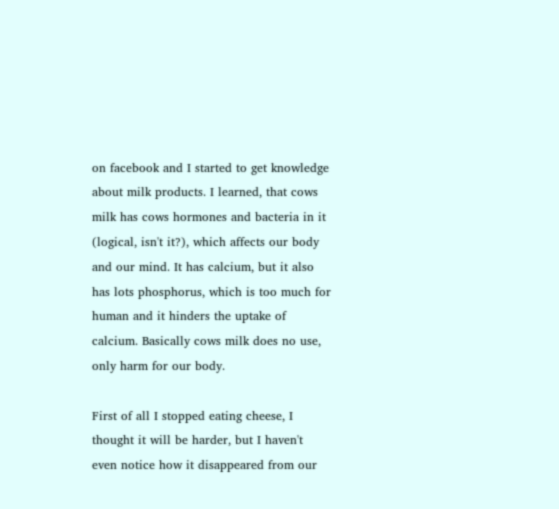on facebook and I started to get knowledge about milk products. I learned, that cows milk has cows hormones and bacteria in it (logical, isn't it?), which affects our body and our mind. It has calcium, but it also has lots phosphorus, which is too much for human and it hinders the uptake of calcium. Basically cows milk does no use, only harm for our body.

First of all I stopped eating cheese, I thought it will be harder, but I haven't even notice how it disappeared from our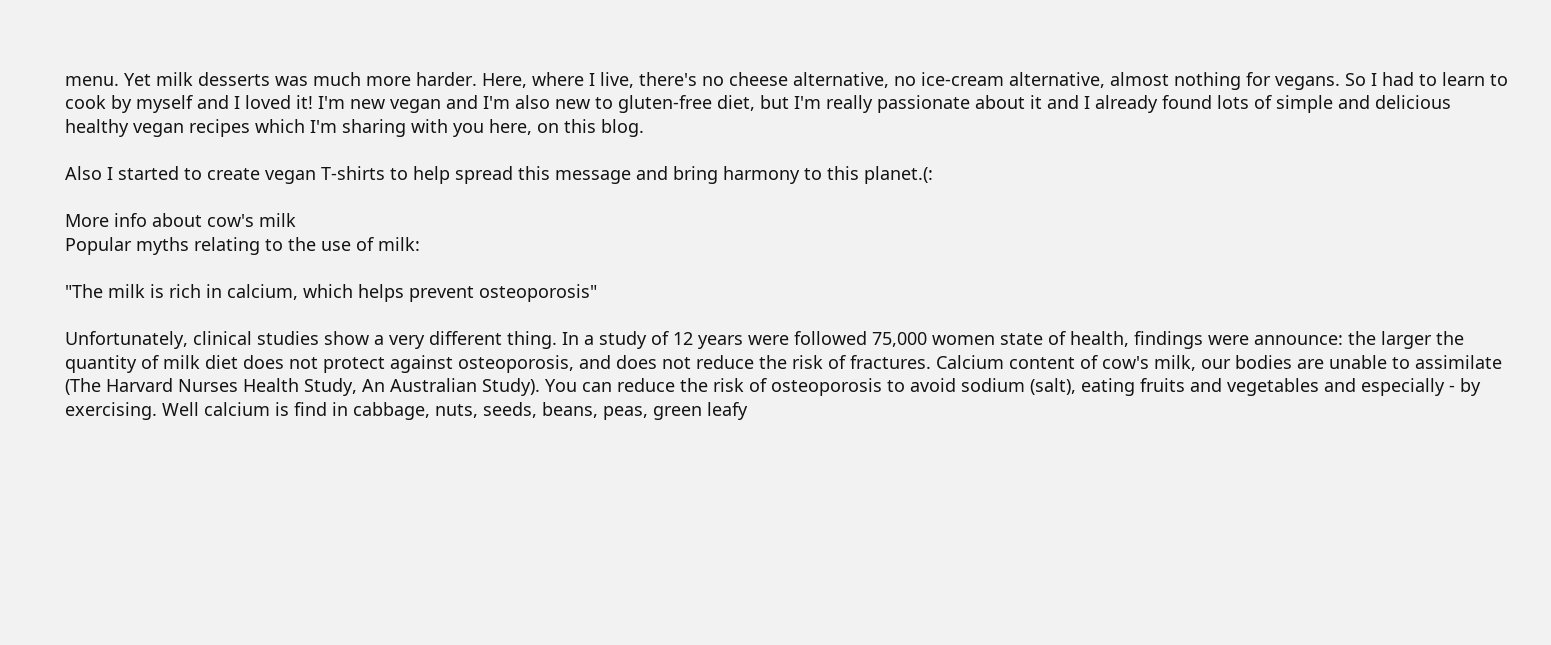menu. Yet milk desserts was much more harder. Here, where I live, there's no cheese alternative, no ice-cream alternative, almost nothing for vegans. So I had to learn to cook by myself and I loved it! I'm new vegan and I'm also new to gluten-free diet, but I'm really passionate about it and I already found lots of simple and delicious healthy vegan recipes which I'm sharing with you here, on this blog.

Also I started to create vegan T-shirts to help spread this message and bring harmony to this planet.(:

More info about cow's milk
Popular myths relating to the use of milk:

"The milk is rich in calcium, which helps prevent osteoporosis"

Unfortunately, clinical studies show a very different thing. In a study of 12 years were followed 75,000 women state of health, findings were announce: the larger the quantity of milk diet does not protect against osteoporosis, and does not reduce the risk of fractures. Calcium content of cow's milk, our bodies are unable to assimilate (The Harvard Nurses Health Study, An Australian Study). You can reduce the risk of osteoporosis to avoid sodium (salt), eating fruits and vegetables and especially - by exercising. Well calcium is find in cabbage, nuts, seeds, beans, peas, green leafy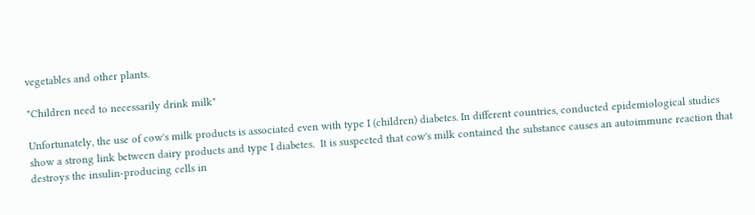vegetables and other plants.

"Children need to necessarily drink milk"

Unfortunately, the use of cow's milk products is associated even with type I (children) diabetes. In different countries, conducted epidemiological studies show a strong link between dairy products and type I diabetes.  It is suspected that cow's milk contained the substance causes an autoimmune reaction that destroys the insulin-producing cells in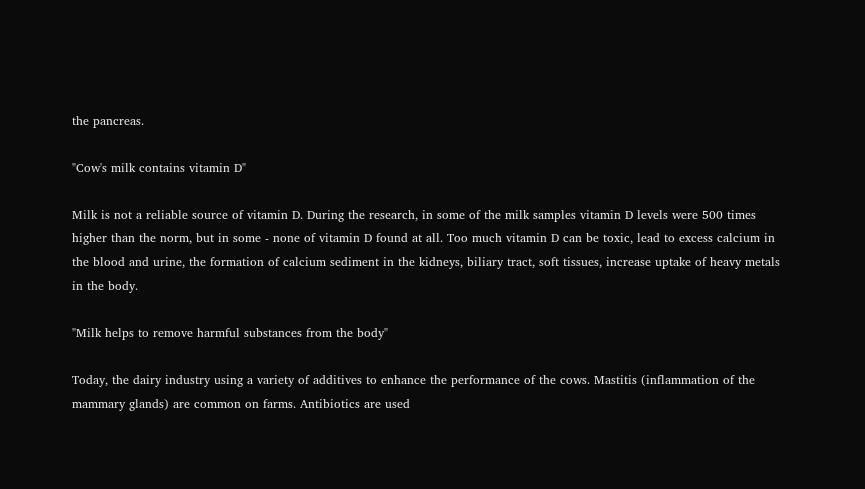the pancreas.

"Cow's milk contains vitamin D"

Milk is not a reliable source of vitamin D. During the research, in some of the milk samples vitamin D levels were 500 times higher than the norm, but in some - none of vitamin D found at all. Too much vitamin D can be toxic, lead to excess calcium in the blood and urine, the formation of calcium sediment in the kidneys, biliary tract, soft tissues, increase uptake of heavy metals in the body.

"Milk helps to remove harmful substances from the body"

Today, the dairy industry using a variety of additives to enhance the performance of the cows. Mastitis (inflammation of the mammary glands) are common on farms. Antibiotics are used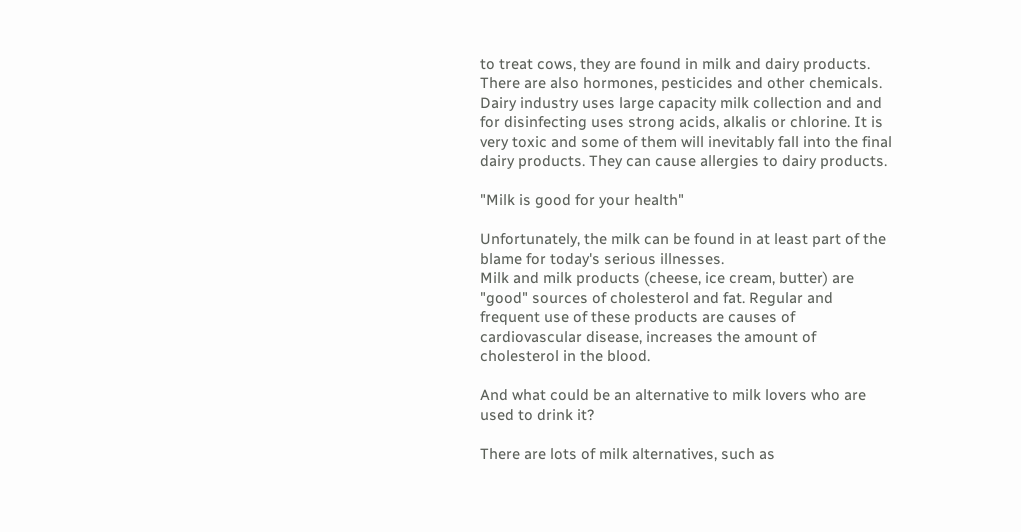to treat cows, they are found in milk and dairy products. There are also hormones, pesticides and other chemicals. Dairy industry uses large capacity milk collection and and for disinfecting uses strong acids, alkalis or chlorine. It is very toxic and some of them will inevitably fall into the final dairy products. They can cause allergies to dairy products.

"Milk is good for your health"

Unfortunately, the milk can be found in at least part of the blame for today's serious illnesses.
Milk and milk products (cheese, ice cream, butter) are "good" sources of cholesterol and fat. Regular and frequent use of these products are causes of cardiovascular disease, increases the amount of cholesterol in the blood.

And what could be an alternative to milk lovers who are used to drink it?

There are lots of milk alternatives, such as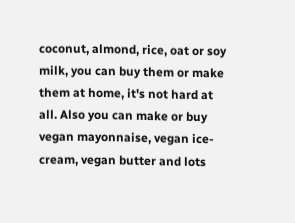coconut, almond, rice, oat or soy milk, you can buy them or make them at home, it's not hard at all. Also you can make or buy vegan mayonnaise, vegan ice-cream, vegan butter and lots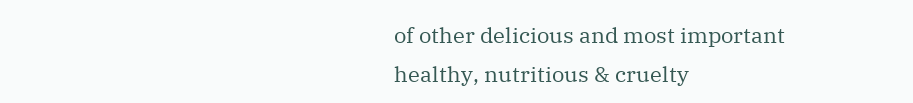of other delicious and most important healthy, nutritious & cruelty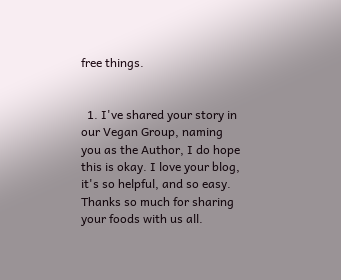free things.


  1. I've shared your story in our Vegan Group, naming you as the Author, I do hope this is okay. I love your blog, it's so helpful, and so easy. Thanks so much for sharing your foods with us all.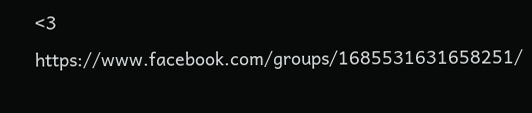<3 https://www.facebook.com/groups/1685531631658251/